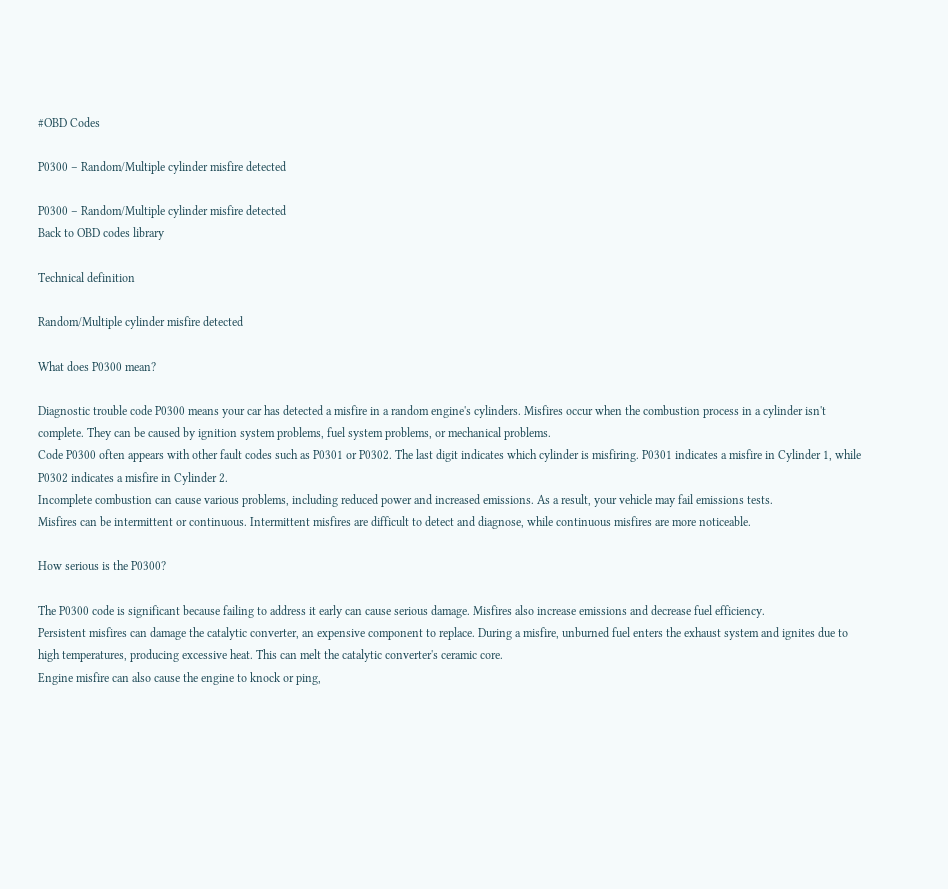#OBD Codes

P0300 – Random/Multiple cylinder misfire detected

P0300 – Random/Multiple cylinder misfire detected
Back to OBD codes library

Technical definition

Random/Multiple cylinder misfire detected

What does P0300 mean?

Diagnostic trouble code P0300 means your car has detected a misfire in a random engine's cylinders. Misfires occur when the combustion process in a cylinder isn't complete. They can be caused by ignition system problems, fuel system problems, or mechanical problems.
Code P0300 often appears with other fault codes such as P0301 or P0302. The last digit indicates which cylinder is misfiring. P0301 indicates a misfire in Cylinder 1, while P0302 indicates a misfire in Cylinder 2.
Incomplete combustion can cause various problems, including reduced power and increased emissions. As a result, your vehicle may fail emissions tests.
Misfires can be intermittent or continuous. Intermittent misfires are difficult to detect and diagnose, while continuous misfires are more noticeable.

How serious is the P0300?

The P0300 code is significant because failing to address it early can cause serious damage. Misfires also increase emissions and decrease fuel efficiency.
Persistent misfires can damage the catalytic converter, an expensive component to replace. During a misfire, unburned fuel enters the exhaust system and ignites due to high temperatures, producing excessive heat. This can melt the catalytic converter's ceramic core.
Engine misfire can also cause the engine to knock or ping,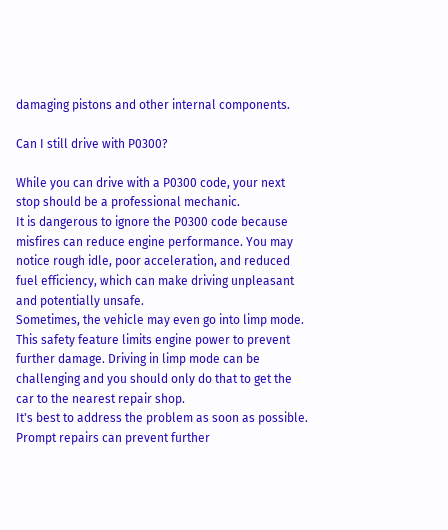damaging pistons and other internal components.

Can I still drive with P0300?

While you can drive with a P0300 code, your next stop should be a professional mechanic.
It is dangerous to ignore the P0300 code because misfires can reduce engine performance. You may notice rough idle, poor acceleration, and reduced fuel efficiency, which can make driving unpleasant and potentially unsafe.
Sometimes, the vehicle may even go into limp mode. This safety feature limits engine power to prevent further damage. Driving in limp mode can be challenging and you should only do that to get the car to the nearest repair shop.
It's best to address the problem as soon as possible. Prompt repairs can prevent further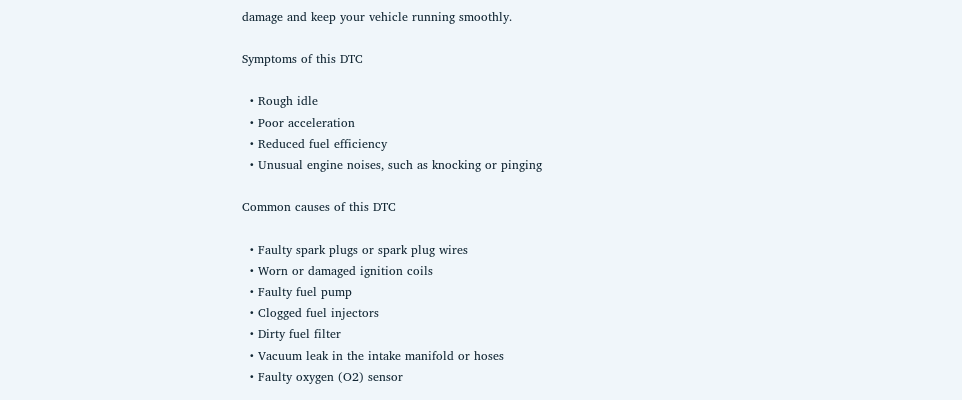damage and keep your vehicle running smoothly.

Symptoms of this DTC

  • Rough idle
  • Poor acceleration
  • Reduced fuel efficiency
  • Unusual engine noises, such as knocking or pinging

Common causes of this DTC

  • Faulty spark plugs or spark plug wires
  • Worn or damaged ignition coils
  • Faulty fuel pump
  • Clogged fuel injectors
  • Dirty fuel filter
  • Vacuum leak in the intake manifold or hoses
  • Faulty oxygen (O2) sensor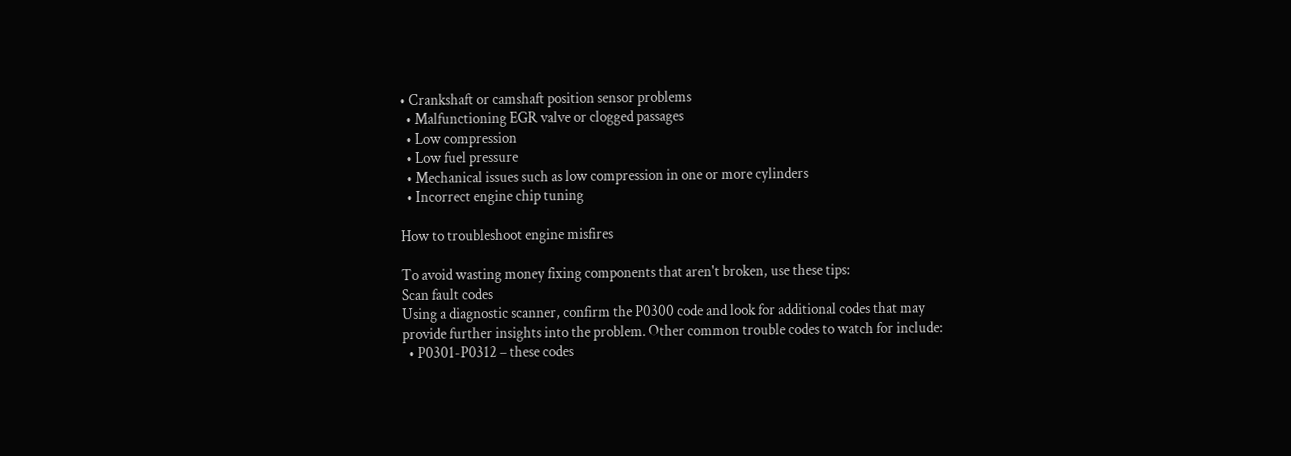• Crankshaft or camshaft position sensor problems
  • Malfunctioning EGR valve or clogged passages
  • Low compression
  • Low fuel pressure
  • Mechanical issues such as low compression in one or more cylinders
  • Incorrect engine chip tuning

How to troubleshoot engine misfires

To avoid wasting money fixing components that aren't broken, use these tips:
Scan fault codes
Using a diagnostic scanner, confirm the P0300 code and look for additional codes that may provide further insights into the problem. Other common trouble codes to watch for include:
  • P0301-P0312 – these codes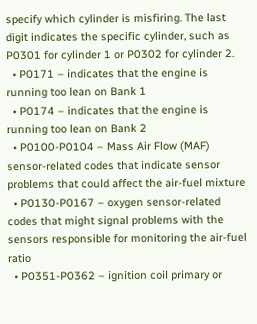specify which cylinder is misfiring. The last digit indicates the specific cylinder, such as P0301 for cylinder 1 or P0302 for cylinder 2.
  • P0171 – indicates that the engine is running too lean on Bank 1
  • P0174 – indicates that the engine is running too lean on Bank 2
  • P0100-P0104 – Mass Air Flow (MAF) sensor-related codes that indicate sensor problems that could affect the air-fuel mixture
  • P0130-P0167 – oxygen sensor-related codes that might signal problems with the sensors responsible for monitoring the air-fuel ratio
  • P0351-P0362 – ignition coil primary or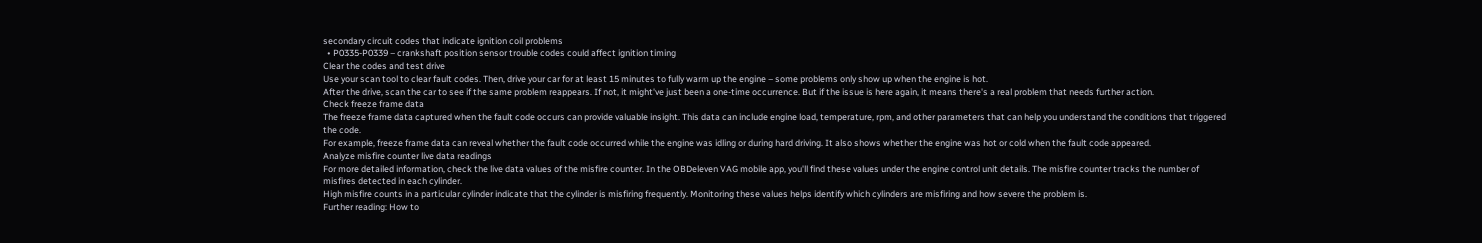secondary circuit codes that indicate ignition coil problems
  • P0335-P0339 – crankshaft position sensor trouble codes could affect ignition timing
Clear the codes and test drive
Use your scan tool to clear fault codes. Then, drive your car for at least 15 minutes to fully warm up the engine – some problems only show up when the engine is hot.
After the drive, scan the car to see if the same problem reappears. If not, it might've just been a one-time occurrence. But if the issue is here again, it means there's a real problem that needs further action.
Check freeze frame data
The freeze frame data captured when the fault code occurs can provide valuable insight. This data can include engine load, temperature, rpm, and other parameters that can help you understand the conditions that triggered the code.
For example, freeze frame data can reveal whether the fault code occurred while the engine was idling or during hard driving. It also shows whether the engine was hot or cold when the fault code appeared.
Analyze misfire counter live data readings
For more detailed information, check the live data values of the misfire counter. In the OBDeleven VAG mobile app, you'll find these values under the engine control unit details. The misfire counter tracks the number of misfires detected in each cylinder.
High misfire counts in a particular cylinder indicate that the cylinder is misfiring frequently. Monitoring these values helps identify which cylinders are misfiring and how severe the problem is.
Further reading: How to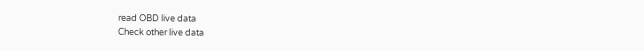read OBD live data
Check other live data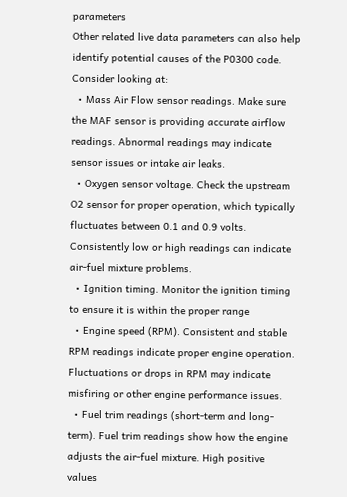parameters
Other related live data parameters can also help identify potential causes of the P0300 code. Consider looking at:
  • Mass Air Flow sensor readings. Make sure the MAF sensor is providing accurate airflow readings. Abnormal readings may indicate sensor issues or intake air leaks.
  • Oxygen sensor voltage. Check the upstream O2 sensor for proper operation, which typically fluctuates between 0.1 and 0.9 volts. Consistently low or high readings can indicate air-fuel mixture problems.
  • Ignition timing. Monitor the ignition timing to ensure it is within the proper range
  • Engine speed (RPM). Consistent and stable RPM readings indicate proper engine operation. Fluctuations or drops in RPM may indicate misfiring or other engine performance issues.
  • Fuel trim readings (short-term and long-term). Fuel trim readings show how the engine adjusts the air-fuel mixture. High positive values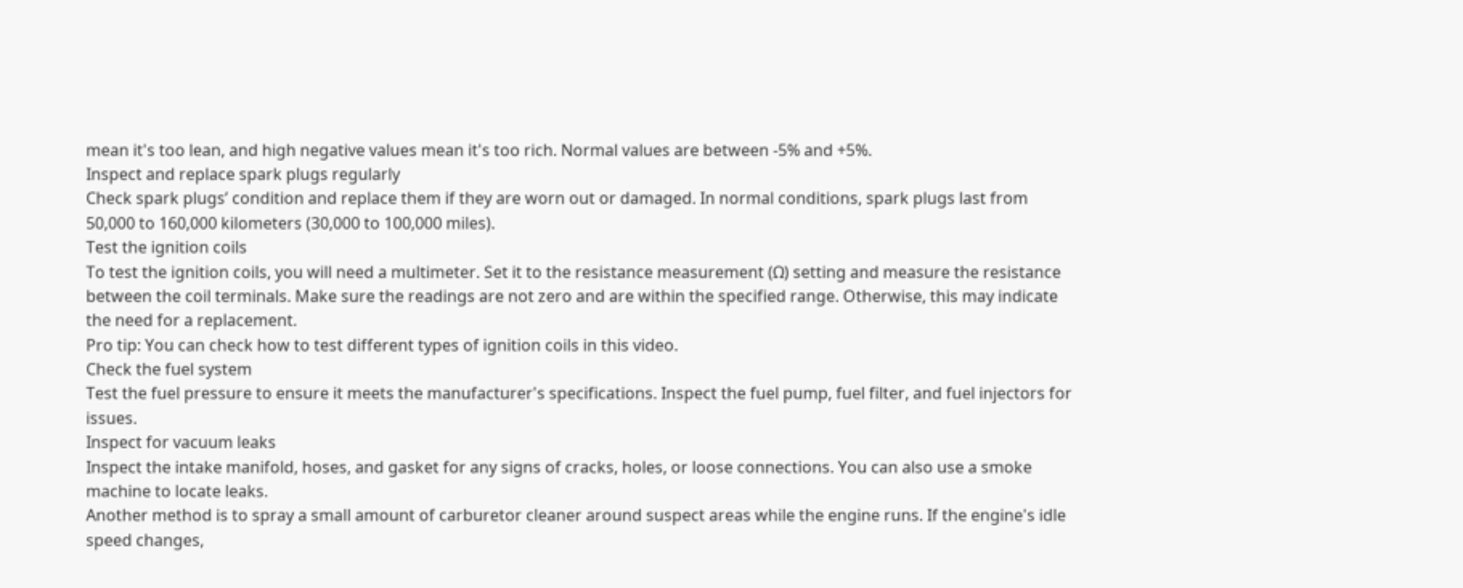mean it's too lean, and high negative values mean it's too rich. Normal values are between -5% and +5%.
Inspect and replace spark plugs regularly
Check spark plugs’ condition and replace them if they are worn out or damaged. In normal conditions, spark plugs last from 50,000 to 160,000 kilometers (30,000 to 100,000 miles).
Test the ignition coils
To test the ignition coils, you will need a multimeter. Set it to the resistance measurement (Ω) setting and measure the resistance between the coil terminals. Make sure the readings are not zero and are within the specified range. Otherwise, this may indicate the need for a replacement.
Pro tip: You can check how to test different types of ignition coils in this video.
Check the fuel system
Test the fuel pressure to ensure it meets the manufacturer's specifications. Inspect the fuel pump, fuel filter, and fuel injectors for issues.
Inspect for vacuum leaks
Inspect the intake manifold, hoses, and gasket for any signs of cracks, holes, or loose connections. You can also use a smoke machine to locate leaks.
Another method is to spray a small amount of carburetor cleaner around suspect areas while the engine runs. If the engine's idle speed changes,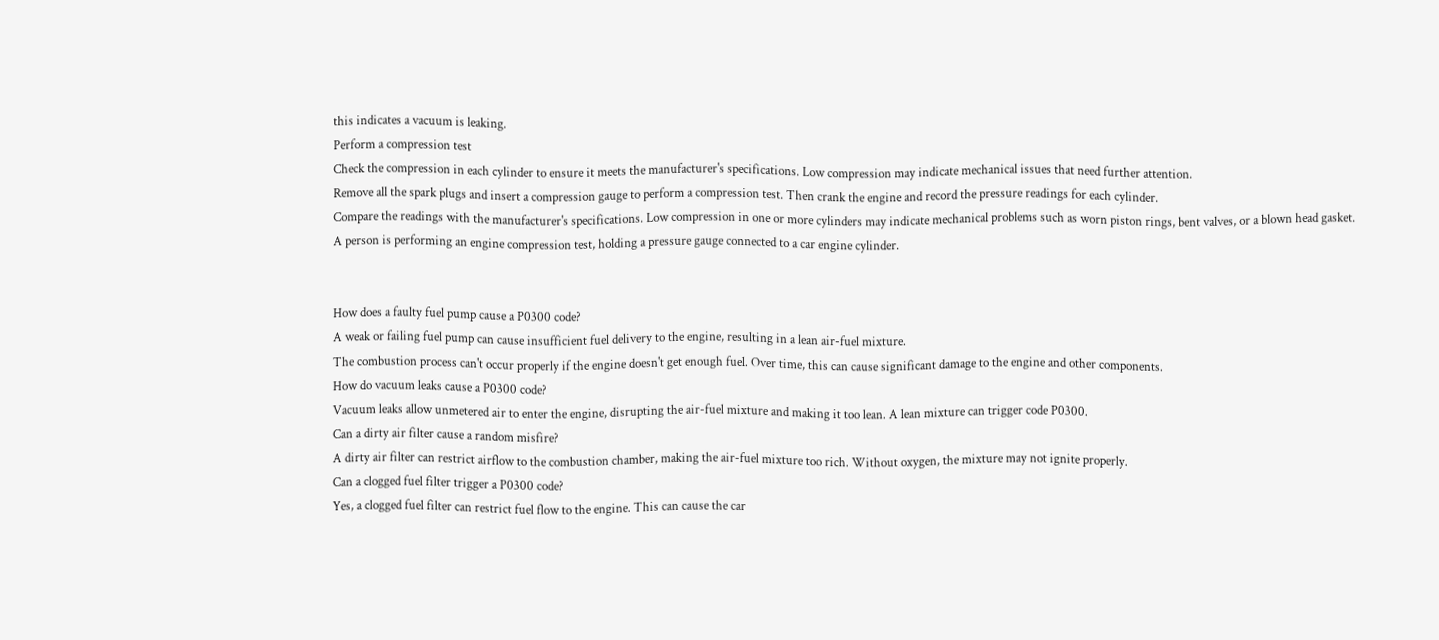this indicates a vacuum is leaking.
Perform a compression test
Check the compression in each cylinder to ensure it meets the manufacturer's specifications. Low compression may indicate mechanical issues that need further attention.
Remove all the spark plugs and insert a compression gauge to perform a compression test. Then crank the engine and record the pressure readings for each cylinder.
Compare the readings with the manufacturer's specifications. Low compression in one or more cylinders may indicate mechanical problems such as worn piston rings, bent valves, or a blown head gasket.
A person is performing an engine compression test, holding a pressure gauge connected to a car engine cylinder.


How does a faulty fuel pump cause a P0300 code?
A weak or failing fuel pump can cause insufficient fuel delivery to the engine, resulting in a lean air-fuel mixture.
The combustion process can't occur properly if the engine doesn't get enough fuel. Over time, this can cause significant damage to the engine and other components.
How do vacuum leaks cause a P0300 code?
Vacuum leaks allow unmetered air to enter the engine, disrupting the air-fuel mixture and making it too lean. A lean mixture can trigger code P0300.
Can a dirty air filter cause a random misfire?
A dirty air filter can restrict airflow to the combustion chamber, making the air-fuel mixture too rich. Without oxygen, the mixture may not ignite properly.
Can a clogged fuel filter trigger a P0300 code?
Yes, a clogged fuel filter can restrict fuel flow to the engine. This can cause the car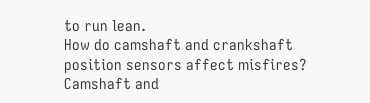to run lean.
How do camshaft and crankshaft position sensors affect misfires?
Camshaft and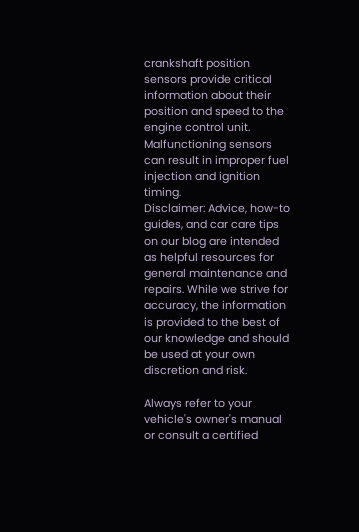crankshaft position sensors provide critical information about their position and speed to the engine control unit. Malfunctioning sensors can result in improper fuel injection and ignition timing.
Disclaimer: Advice, how-to guides, and car care tips on our blog are intended as helpful resources for general maintenance and repairs. While we strive for accuracy, the information is provided to the best of our knowledge and should be used at your own discretion and risk.

Always refer to your vehicle's owner's manual or consult a certified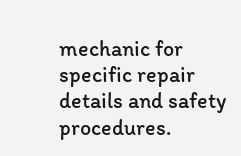mechanic for specific repair details and safety procedures.